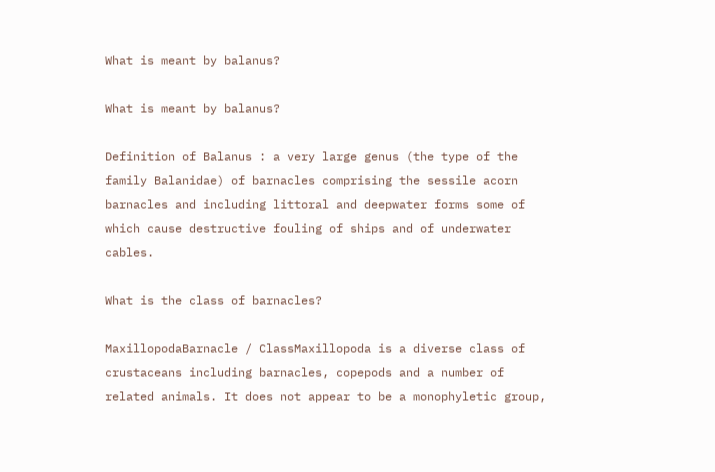What is meant by balanus?

What is meant by balanus?

Definition of Balanus : a very large genus (the type of the family Balanidae) of barnacles comprising the sessile acorn barnacles and including littoral and deepwater forms some of which cause destructive fouling of ships and of underwater cables.

What is the class of barnacles?

MaxillopodaBarnacle / ClassMaxillopoda is a diverse class of crustaceans including barnacles, copepods and a number of related animals. It does not appear to be a monophyletic group,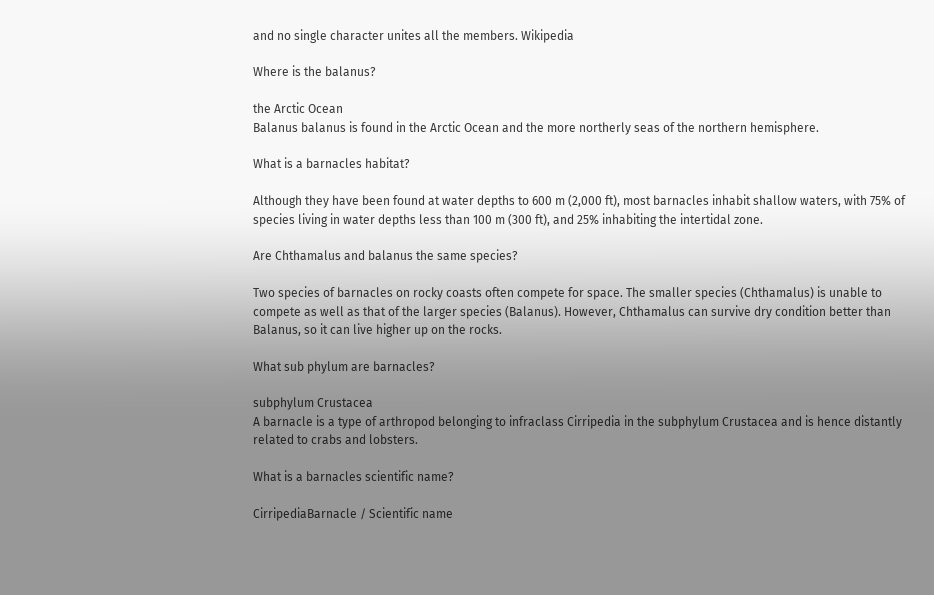and no single character unites all the members. Wikipedia

Where is the balanus?

the Arctic Ocean
Balanus balanus is found in the Arctic Ocean and the more northerly seas of the northern hemisphere.

What is a barnacles habitat?

Although they have been found at water depths to 600 m (2,000 ft), most barnacles inhabit shallow waters, with 75% of species living in water depths less than 100 m (300 ft), and 25% inhabiting the intertidal zone.

Are Chthamalus and balanus the same species?

Two species of barnacles on rocky coasts often compete for space. The smaller species (Chthamalus) is unable to compete as well as that of the larger species (Balanus). However, Chthamalus can survive dry condition better than Balanus, so it can live higher up on the rocks.

What sub phylum are barnacles?

subphylum Crustacea
A barnacle is a type of arthropod belonging to infraclass Cirripedia in the subphylum Crustacea and is hence distantly related to crabs and lobsters.

What is a barnacles scientific name?

CirripediaBarnacle / Scientific name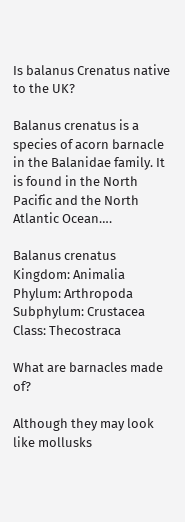Is balanus Crenatus native to the UK?

Balanus crenatus is a species of acorn barnacle in the Balanidae family. It is found in the North Pacific and the North Atlantic Ocean….

Balanus crenatus
Kingdom: Animalia
Phylum: Arthropoda
Subphylum: Crustacea
Class: Thecostraca

What are barnacles made of?

Although they may look like mollusks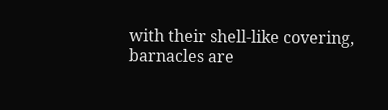with their shell-like covering, barnacles are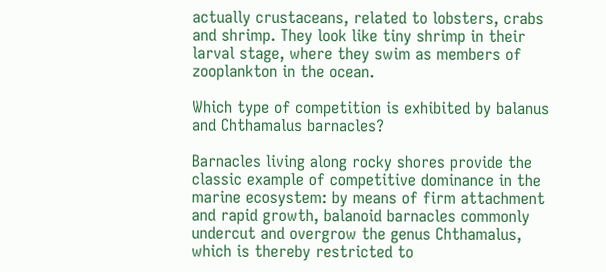actually crustaceans, related to lobsters, crabs and shrimp. They look like tiny shrimp in their larval stage, where they swim as members of zooplankton in the ocean.

Which type of competition is exhibited by balanus and Chthamalus barnacles?

Barnacles living along rocky shores provide the classic example of competitive dominance in the marine ecosystem: by means of firm attachment and rapid growth, balanoid barnacles commonly undercut and overgrow the genus Chthamalus, which is thereby restricted to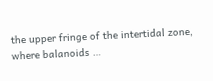the upper fringe of the intertidal zone, where balanoids …